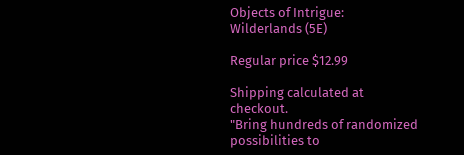Objects of Intrigue: Wilderlands (5E)

Regular price $12.99

Shipping calculated at checkout.
"Bring hundreds of randomized possibilities to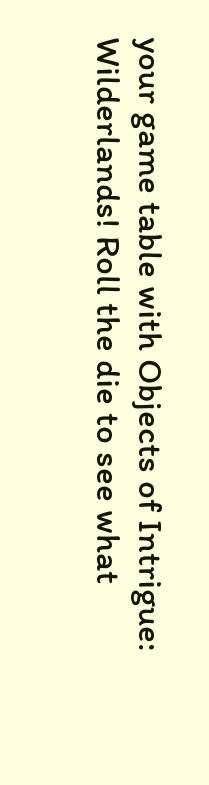your game table with Objects of Intrigue: Wilderlands! Roll the die to see what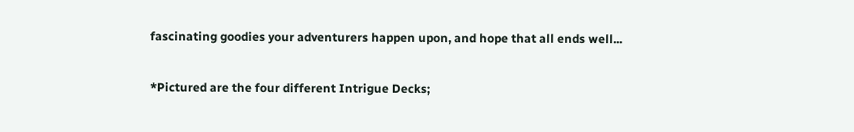fascinating goodies your adventurers happen upon, and hope that all ends well...

*Pictured are the four different Intrigue Decks;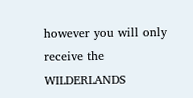however you will only receive the WILDERLANDS